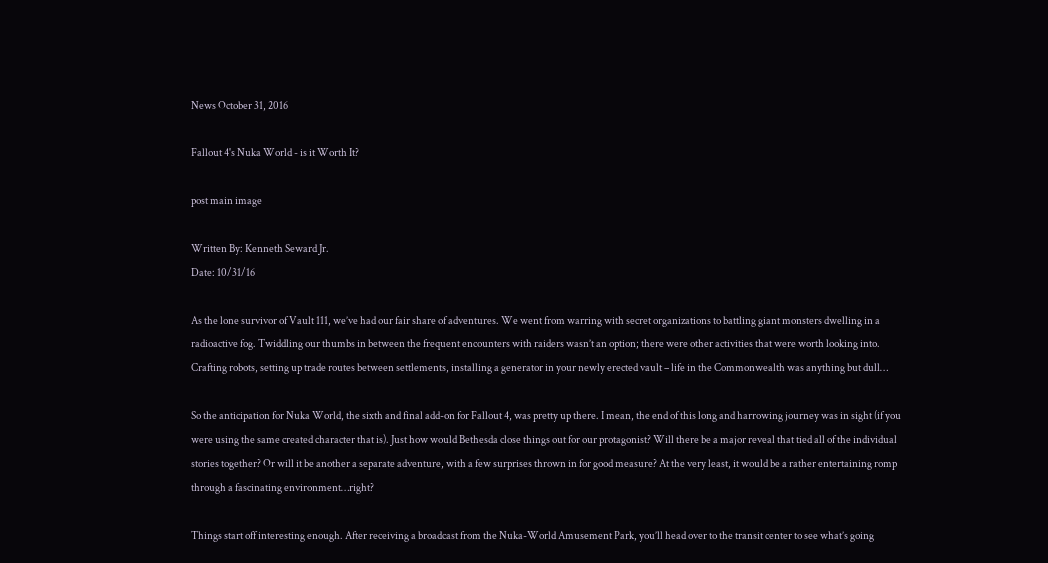News October 31, 2016

Fallout 4's Nuka World - is it Worth It?

post main image

Written By: Kenneth Seward Jr.
Date: 10/31/16

As the lone survivor of Vault 111, we’ve had our fair share of adventures. We went from warring with secret organizations to battling giant monsters dwelling in a radioactive fog. Twiddling our thumbs in between the frequent encounters with raiders wasn’t an option; there were other activities that were worth looking into.  Crafting robots, setting up trade routes between settlements, installing a generator in your newly erected vault – life in the Commonwealth was anything but dull…

So the anticipation for Nuka World, the sixth and final add-on for Fallout 4, was pretty up there. I mean, the end of this long and harrowing journey was in sight (if you were using the same created character that is). Just how would Bethesda close things out for our protagonist? Will there be a major reveal that tied all of the individual stories together? Or will it be another a separate adventure, with a few surprises thrown in for good measure? At the very least, it would be a rather entertaining romp through a fascinating environment…right?

Things start off interesting enough. After receiving a broadcast from the Nuka-World Amusement Park, you’ll head over to the transit center to see what’s going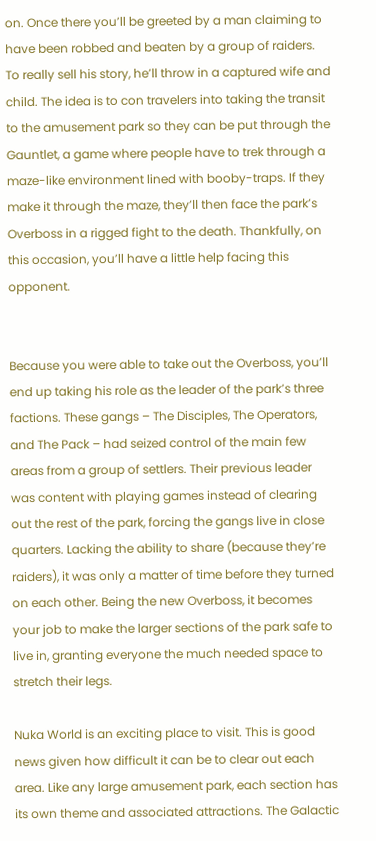on. Once there you’ll be greeted by a man claiming to have been robbed and beaten by a group of raiders. To really sell his story, he’ll throw in a captured wife and child. The idea is to con travelers into taking the transit to the amusement park so they can be put through the Gauntlet, a game where people have to trek through a maze-like environment lined with booby-traps. If they make it through the maze, they’ll then face the park’s Overboss in a rigged fight to the death. Thankfully, on this occasion, you’ll have a little help facing this opponent.


Because you were able to take out the Overboss, you’ll end up taking his role as the leader of the park’s three factions. These gangs – The Disciples, The Operators, and The Pack – had seized control of the main few areas from a group of settlers. Their previous leader was content with playing games instead of clearing out the rest of the park, forcing the gangs live in close quarters. Lacking the ability to share (because they’re raiders), it was only a matter of time before they turned on each other. Being the new Overboss, it becomes your job to make the larger sections of the park safe to live in, granting everyone the much needed space to stretch their legs.

Nuka World is an exciting place to visit. This is good news given how difficult it can be to clear out each area. Like any large amusement park, each section has its own theme and associated attractions. The Galactic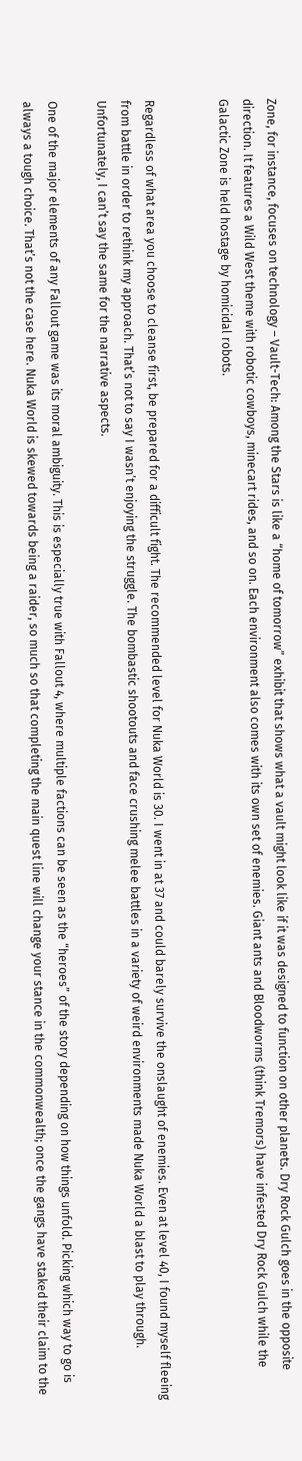Zone, for instance, focuses on technology – Vault-Tech: Among the Stars is like a “home of tomorrow” exhibit that shows what a vault might look like if it was designed to function on other planets. Dry Rock Gulch goes in the opposite direction. It features a Wild West theme with robotic cowboys, minecart rides, and so on. Each environment also comes with its own set of enemies. Giant ants and Bloodworms (think Tremors) have infested Dry Rock Gulch while the Galactic Zone is held hostage by homicidal robots.


Regardless of what area you choose to cleanse first, be prepared for a difficult fight. The recommended level for Nuka World is 30. I went in at 37 and could barely survive the onslaught of enemies. Even at level 40, I found myself fleeing from battle in order to rethink my approach. That’s not to say I wasn’t enjoying the struggle. The bombastic shootouts and face crushing melee battles in a variety of weird environments made Nuka World a blast to play through. Unfortunately, I can’t say the same for the narrative aspects.

One of the major elements of any Fallout game was its moral ambiguity. This is especially true with Fallout 4, where multiple factions can be seen as the “heroes” of the story depending on how things unfold. Picking which way to go is always a tough choice. That’s not the case here. Nuka World is skewed towards being a raider, so much so that completing the main quest line will change your stance in the commonwealth; once the gangs have staked their claim to the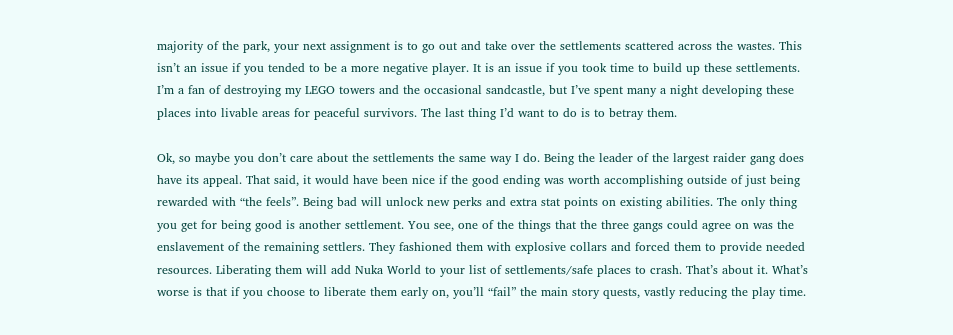majority of the park, your next assignment is to go out and take over the settlements scattered across the wastes. This isn’t an issue if you tended to be a more negative player. It is an issue if you took time to build up these settlements. I’m a fan of destroying my LEGO towers and the occasional sandcastle, but I’ve spent many a night developing these places into livable areas for peaceful survivors. The last thing I’d want to do is to betray them.

Ok, so maybe you don’t care about the settlements the same way I do. Being the leader of the largest raider gang does have its appeal. That said, it would have been nice if the good ending was worth accomplishing outside of just being rewarded with “the feels”. Being bad will unlock new perks and extra stat points on existing abilities. The only thing you get for being good is another settlement. You see, one of the things that the three gangs could agree on was the enslavement of the remaining settlers. They fashioned them with explosive collars and forced them to provide needed resources. Liberating them will add Nuka World to your list of settlements/safe places to crash. That’s about it. What’s worse is that if you choose to liberate them early on, you’ll “fail” the main story quests, vastly reducing the play time.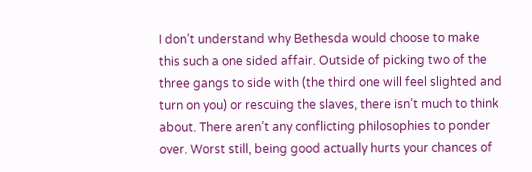I don’t understand why Bethesda would choose to make this such a one sided affair. Outside of picking two of the three gangs to side with (the third one will feel slighted and turn on you) or rescuing the slaves, there isn’t much to think about. There aren’t any conflicting philosophies to ponder over. Worst still, being good actually hurts your chances of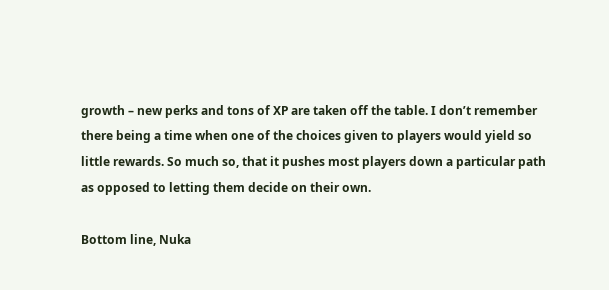growth – new perks and tons of XP are taken off the table. I don’t remember there being a time when one of the choices given to players would yield so little rewards. So much so, that it pushes most players down a particular path as opposed to letting them decide on their own.

Bottom line, Nuka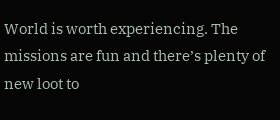World is worth experiencing. The missions are fun and there’s plenty of new loot to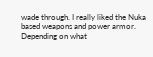wade through. I really liked the Nuka based weapons and power armor. Depending on what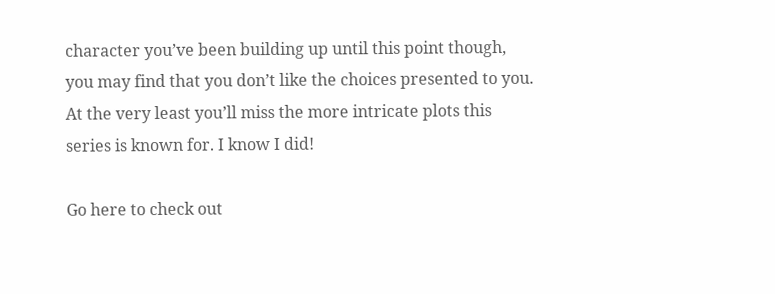character you’ve been building up until this point though, you may find that you don’t like the choices presented to you. At the very least you’ll miss the more intricate plots this series is known for. I know I did!

Go here to check out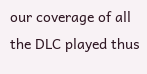our coverage of all the DLC played thus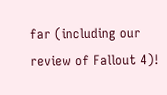far (including our review of Fallout 4)!